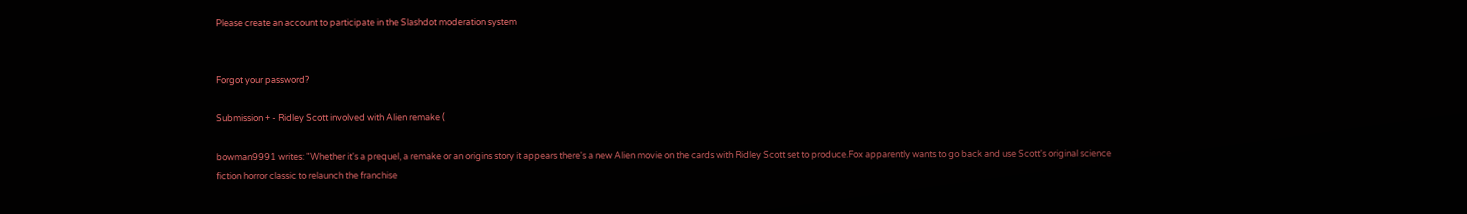Please create an account to participate in the Slashdot moderation system


Forgot your password?

Submission + - Ridley Scott involved with Alien remake (

bowman9991 writes: "Whether it's a prequel, a remake or an origins story it appears there's a new Alien movie on the cards with Ridley Scott set to produce.Fox apparently wants to go back and use Scott's original science fiction horror classic to relaunch the franchise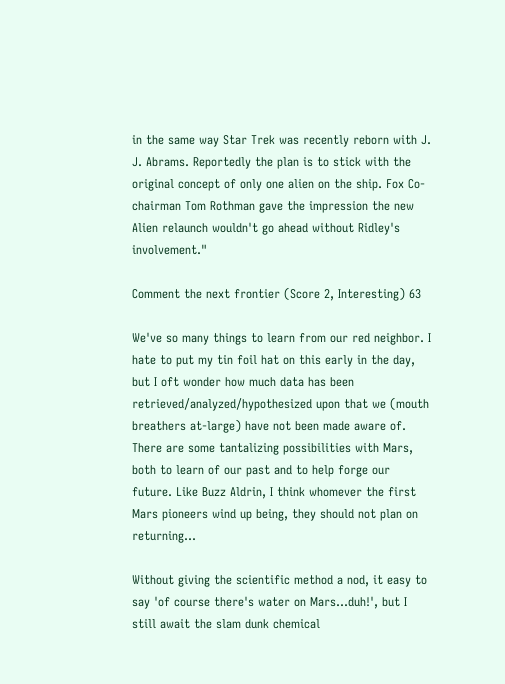in the same way Star Trek was recently reborn with J. J. Abrams. Reportedly the plan is to stick with the original concept of only one alien on the ship. Fox Co-chairman Tom Rothman gave the impression the new Alien relaunch wouldn't go ahead without Ridley's involvement."

Comment the next frontier (Score 2, Interesting) 63

We've so many things to learn from our red neighbor. I hate to put my tin foil hat on this early in the day, but I oft wonder how much data has been retrieved/analyzed/hypothesized upon that we (mouth breathers at-large) have not been made aware of. There are some tantalizing possibilities with Mars, both to learn of our past and to help forge our future. Like Buzz Aldrin, I think whomever the first Mars pioneers wind up being, they should not plan on returning...

Without giving the scientific method a nod, it easy to say 'of course there's water on Mars...duh!', but I still await the slam dunk chemical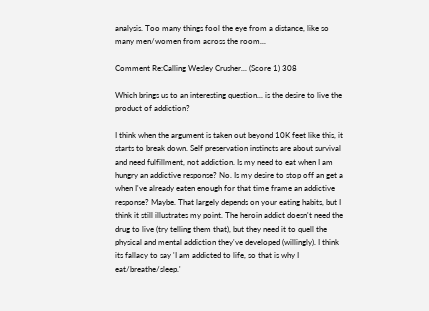analysis. Too many things fool the eye from a distance, like so many men/women from across the room...

Comment Re:Calling Wesley Crusher... (Score 1) 308

Which brings us to an interesting question... is the desire to live the product of addiction?

I think when the argument is taken out beyond 10K feet like this, it starts to break down. Self preservation instincts are about survival and need fulfillment, not addiction. Is my need to eat when I am hungry an addictive response? No. Is my desire to stop off an get a when I've already eaten enough for that time frame an addictive response? Maybe. That largely depends on your eating habits, but I think it still illustrates my point. The heroin addict doesn't need the drug to live (try telling them that), but they need it to quell the physical and mental addiction they've developed (willingly). I think its fallacy to say 'I am addicted to life, so that is why I eat/breathe/sleep.'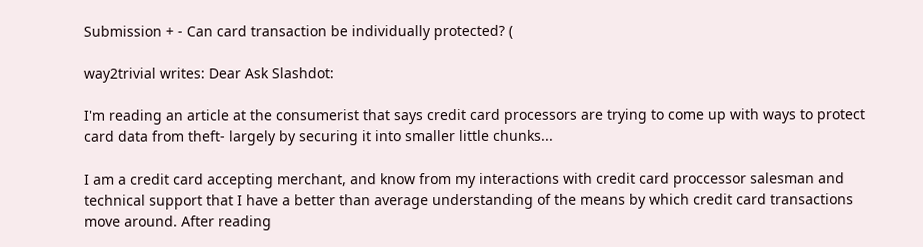Submission + - Can card transaction be individually protected? (

way2trivial writes: Dear Ask Slashdot:

I'm reading an article at the consumerist that says credit card processors are trying to come up with ways to protect card data from theft- largely by securing it into smaller little chunks...

I am a credit card accepting merchant, and know from my interactions with credit card proccessor salesman and technical support that I have a better than average understanding of the means by which credit card transactions move around. After reading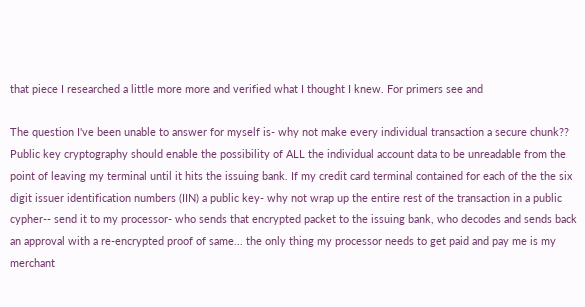that piece I researched a little more more and verified what I thought I knew. For primers see and

The question I've been unable to answer for myself is- why not make every individual transaction a secure chunk?? Public key cryptography should enable the possibility of ALL the individual account data to be unreadable from the point of leaving my terminal until it hits the issuing bank. If my credit card terminal contained for each of the the six digit issuer identification numbers (IIN) a public key- why not wrap up the entire rest of the transaction in a public cypher-- send it to my processor- who sends that encrypted packet to the issuing bank, who decodes and sends back an approval with a re-encrypted proof of same... the only thing my processor needs to get paid and pay me is my merchant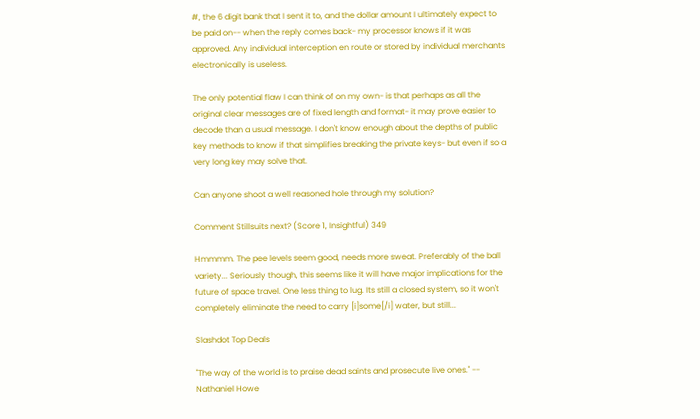#, the 6 digit bank that I sent it to, and the dollar amount I ultimately expect to be paid on-- when the reply comes back- my processor knows if it was approved. Any individual interception en route or stored by individual merchants electronically is useless.

The only potential flaw I can think of on my own- is that perhaps as all the original clear messages are of fixed length and format- it may prove easier to decode than a usual message. I don't know enough about the depths of public key methods to know if that simplifies breaking the private keys- but even if so a very long key may solve that.

Can anyone shoot a well reasoned hole through my solution?

Comment Stillsuits next? (Score 1, Insightful) 349

Hmmmm. The pee levels seem good, needs more sweat. Preferably of the ball variety... Seriously though, this seems like it will have major implications for the future of space travel. One less thing to lug. Its still a closed system, so it won't completely eliminate the need to carry [i]some[/i] water, but still...

Slashdot Top Deals

"The way of the world is to praise dead saints and prosecute live ones." -- Nathaniel Howe